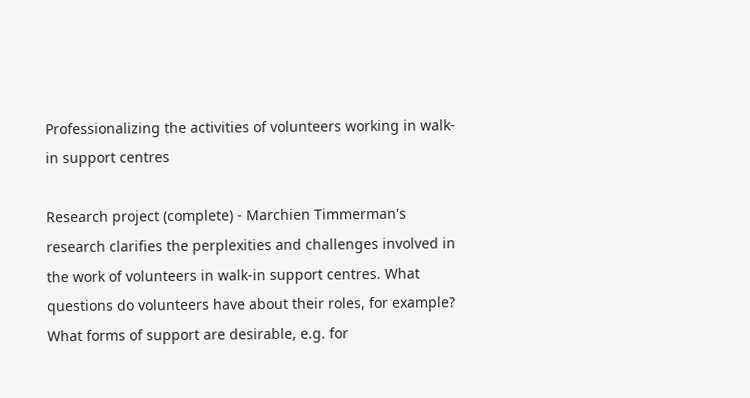Professionalizing the activities of volunteers working in walk-in support centres

Research project (complete) - Marchien Timmerman's research clarifies the perplexities and challenges involved in the work of volunteers in walk-in support centres. What questions do volunteers have about their roles, for example? What forms of support are desirable, e.g. for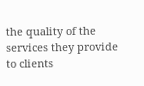the quality of the services they provide to clients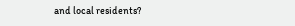and local residents?